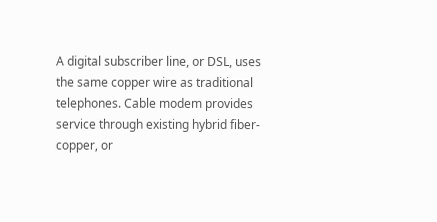A digital subscriber line, or DSL, uses the same copper wire as traditional telephones. Cable modem provides service through existing hybrid fiber-copper, or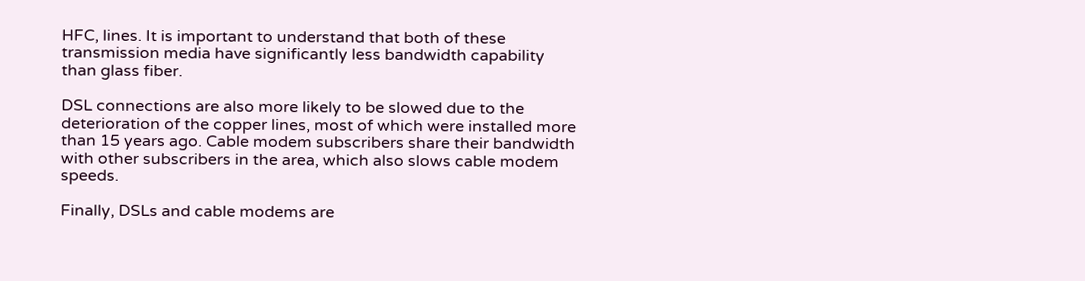HFC, lines. It is important to understand that both of these transmission media have significantly less bandwidth capability than glass fiber.

DSL connections are also more likely to be slowed due to the deterioration of the copper lines, most of which were installed more than 15 years ago. Cable modem subscribers share their bandwidth with other subscribers in the area, which also slows cable modem speeds.

Finally, DSLs and cable modems are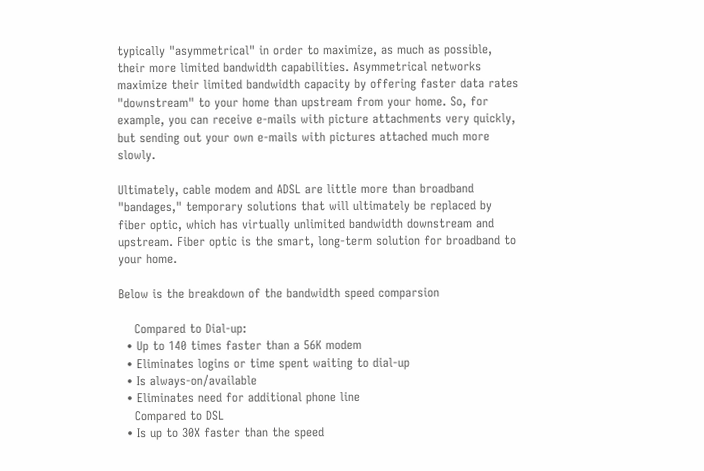typically "asymmetrical" in order to maximize, as much as possible, their more limited bandwidth capabilities. Asymmetrical networks maximize their limited bandwidth capacity by offering faster data rates "downstream" to your home than upstream from your home. So, for example, you can receive e-mails with picture attachments very quickly, but sending out your own e-mails with pictures attached much more slowly.

Ultimately, cable modem and ADSL are little more than broadband "bandages," temporary solutions that will ultimately be replaced by fiber optic, which has virtually unlimited bandwidth downstream and upstream. Fiber optic is the smart, long-term solution for broadband to your home.

Below is the breakdown of the bandwidth speed comparsion

    Compared to Dial-up:
  • Up to 140 times faster than a 56K modem
  • Eliminates logins or time spent waiting to dial-up
  • Is always-on/available
  • Eliminates need for additional phone line
    Compared to DSL
  • Is up to 30X faster than the speed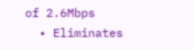of 2.6Mbps
  • Eliminates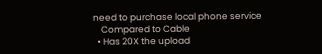need to purchase local phone service
    Compared to Cable
  • Has 20X the upload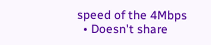speed of the 4Mbps
  • Doesn't share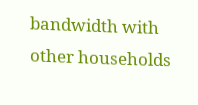bandwidth with other households